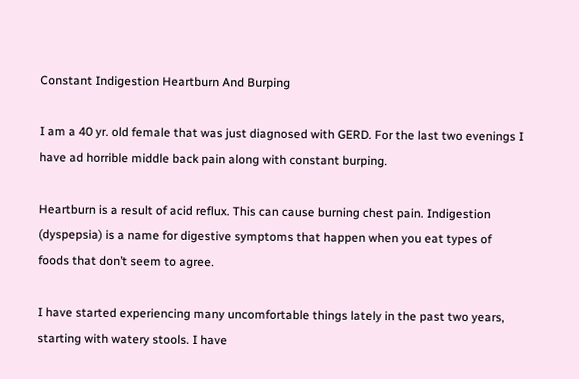Constant Indigestion Heartburn And Burping

I am a 40 yr. old female that was just diagnosed with GERD. For the last two evenings I have ad horrible middle back pain along with constant burping.

Heartburn is a result of acid reflux. This can cause burning chest pain. Indigestion (dyspepsia) is a name for digestive symptoms that happen when you eat types of foods that don’t seem to agree.

I have started experiencing many uncomfortable things lately in the past two years, starting with watery stools. I have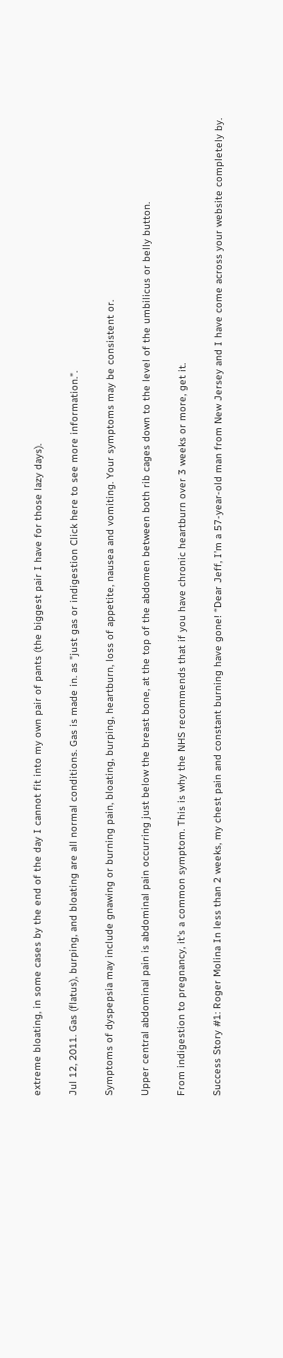extreme bloating, in some cases by the end of the day I cannot fit into my own pair of pants (the biggest pair I have for those lazy days).

Jul 12, 2011. Gas (flatus), burping, and bloating are all normal conditions. Gas is made in. as "just gas or indigestion Click here to see more information.".

Symptoms of dyspepsia may include gnawing or burning pain, bloating, burping, heartburn, loss of appetite, nausea and vomiting. Your symptoms may be consistent or.

Upper central abdominal pain is abdominal pain occurring just below the breast bone, at the top of the abdomen between both rib cages down to the level of the umbilicus or belly button.

From indigestion to pregnancy, it's a common symptom. This is why the NHS recommends that if you have chronic heartburn over 3 weeks or more, get it.

Success Story #1: Roger Molina In less than 2 weeks, my chest pain and constant burning have gone! “Dear Jeff, I’m a 57-year-old man from New Jersey and I have come across your website completely by.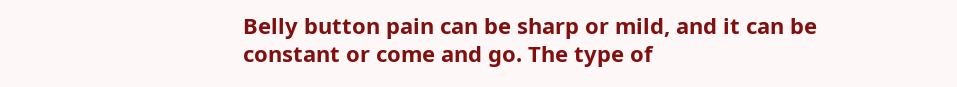Belly button pain can be sharp or mild, and it can be constant or come and go. The type of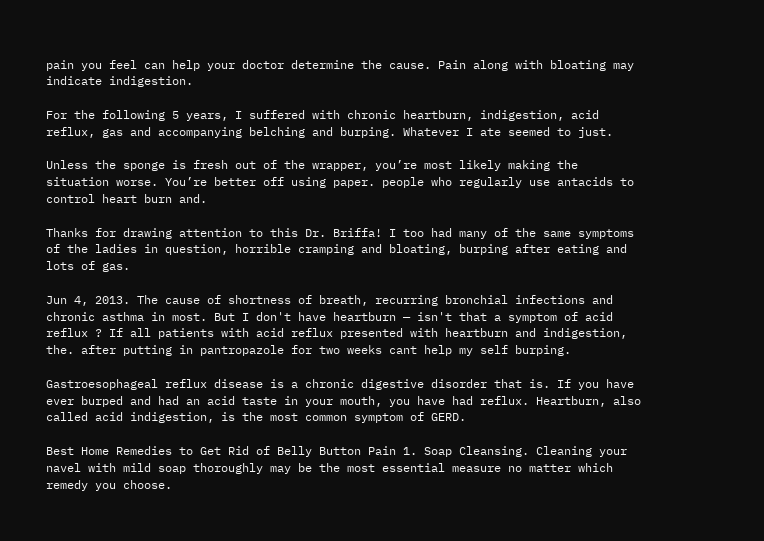pain you feel can help your doctor determine the cause. Pain along with bloating may indicate indigestion.

For the following 5 years, I suffered with chronic heartburn, indigestion, acid reflux, gas and accompanying belching and burping. Whatever I ate seemed to just.

Unless the sponge is fresh out of the wrapper, you’re most likely making the situation worse. You’re better off using paper. people who regularly use antacids to control heart burn and.

Thanks for drawing attention to this Dr. Briffa! I too had many of the same symptoms of the ladies in question, horrible cramping and bloating, burping after eating and lots of gas.

Jun 4, 2013. The cause of shortness of breath, recurring bronchial infections and chronic asthma in most. But I don't have heartburn — isn't that a symptom of acid reflux ? If all patients with acid reflux presented with heartburn and indigestion, the. after putting in pantropazole for two weeks cant help my self burping.

Gastroesophageal reflux disease is a chronic digestive disorder that is. If you have ever burped and had an acid taste in your mouth, you have had reflux. Heartburn, also called acid indigestion, is the most common symptom of GERD.

Best Home Remedies to Get Rid of Belly Button Pain 1. Soap Cleansing. Cleaning your navel with mild soap thoroughly may be the most essential measure no matter which remedy you choose.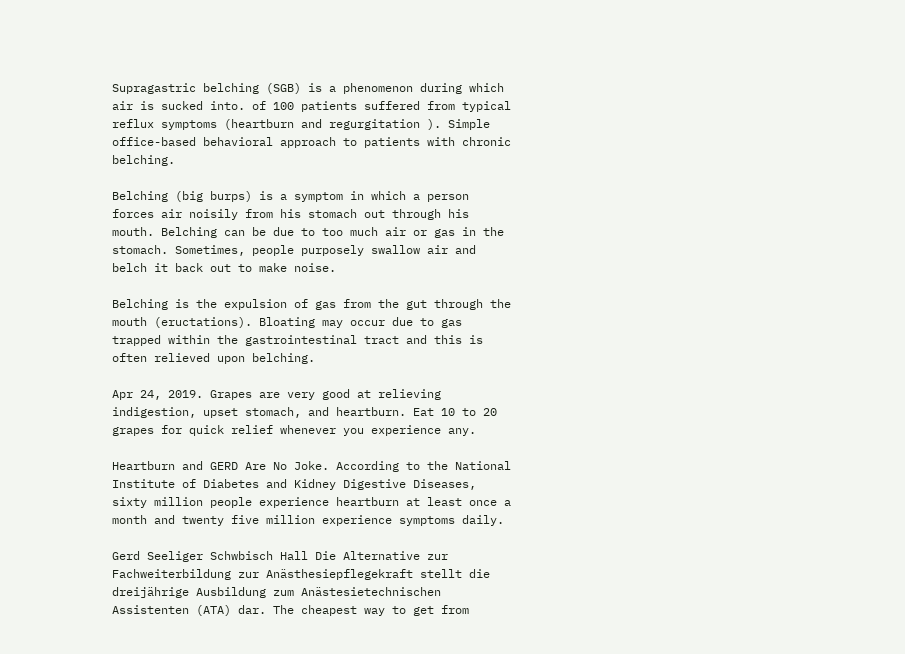Supragastric belching (SGB) is a phenomenon during which air is sucked into. of 100 patients suffered from typical reflux symptoms (heartburn and regurgitation ). Simple office-based behavioral approach to patients with chronic belching.

Belching (big burps) is a symptom in which a person forces air noisily from his stomach out through his mouth. Belching can be due to too much air or gas in the stomach. Sometimes, people purposely swallow air and belch it back out to make noise.

Belching is the expulsion of gas from the gut through the mouth (eructations). Bloating may occur due to gas trapped within the gastrointestinal tract and this is often relieved upon belching.

Apr 24, 2019. Grapes are very good at relieving indigestion, upset stomach, and heartburn. Eat 10 to 20 grapes for quick relief whenever you experience any.

Heartburn and GERD Are No Joke. According to the National Institute of Diabetes and Kidney Digestive Diseases, sixty million people experience heartburn at least once a month and twenty five million experience symptoms daily.

Gerd Seeliger Schwbisch Hall Die Alternative zur Fachweiterbildung zur Anästhesiepflegekraft stellt die dreijährige Ausbildung zum Anästesietechnischen Assistenten (ATA) dar. The cheapest way to get from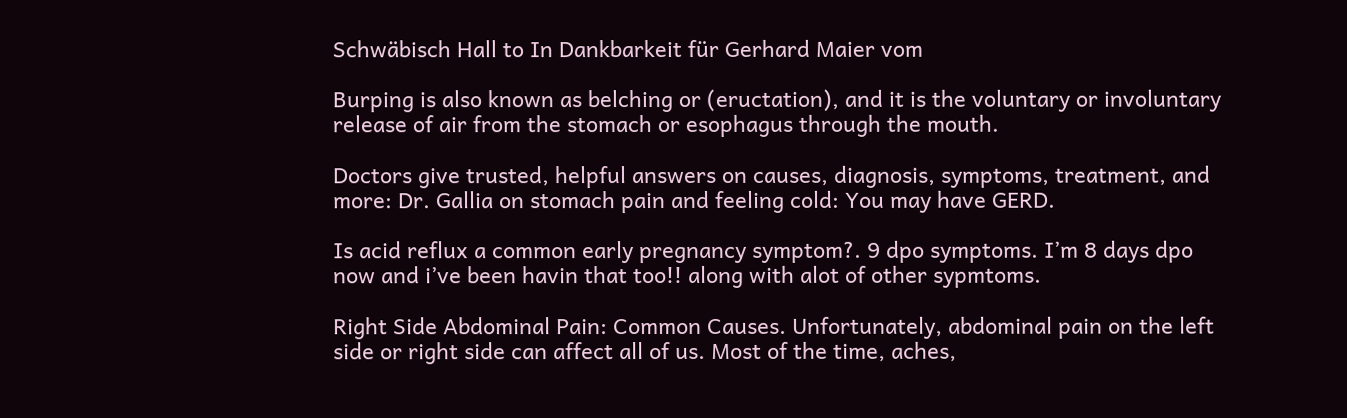Schwäbisch Hall to In Dankbarkeit für Gerhard Maier vom

Burping is also known as belching or (eructation), and it is the voluntary or involuntary release of air from the stomach or esophagus through the mouth.

Doctors give trusted, helpful answers on causes, diagnosis, symptoms, treatment, and more: Dr. Gallia on stomach pain and feeling cold: You may have GERD.

Is acid reflux a common early pregnancy symptom?. 9 dpo symptoms. I’m 8 days dpo now and i’ve been havin that too!! along with alot of other sypmtoms.

Right Side Abdominal Pain: Common Causes. Unfortunately, abdominal pain on the left side or right side can affect all of us. Most of the time, aches,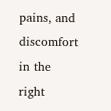pains, and discomfort in the right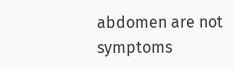abdomen are not symptoms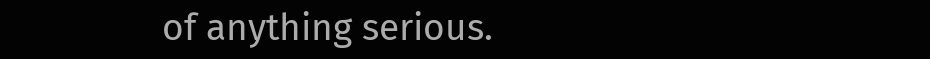of anything serious.